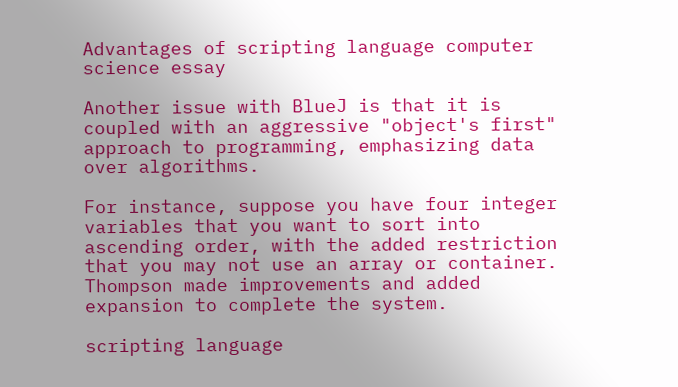Advantages of scripting language computer science essay

Another issue with BlueJ is that it is coupled with an aggressive "object's first" approach to programming, emphasizing data over algorithms.

For instance, suppose you have four integer variables that you want to sort into ascending order, with the added restriction that you may not use an array or container. Thompson made improvements and added expansion to complete the system.

scripting language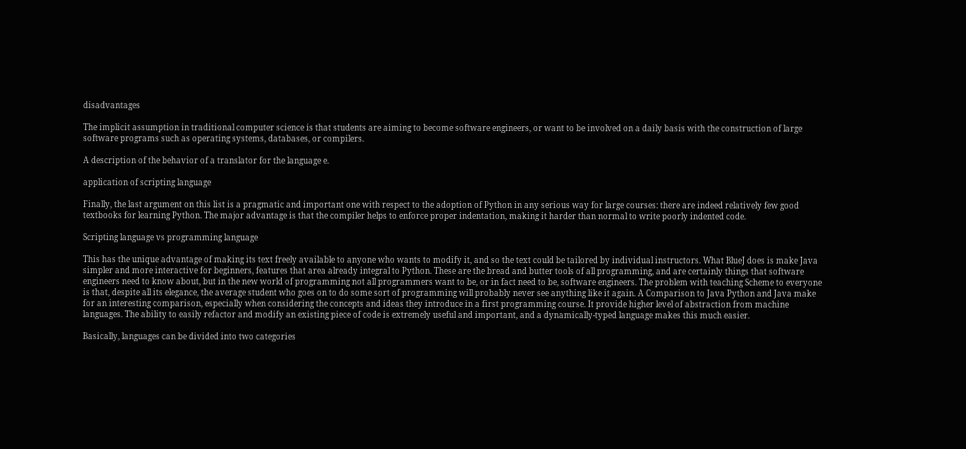disadvantages

The implicit assumption in traditional computer science is that students are aiming to become software engineers, or want to be involved on a daily basis with the construction of large software programs such as operating systems, databases, or compilers.

A description of the behavior of a translator for the language e.

application of scripting language

Finally, the last argument on this list is a pragmatic and important one with respect to the adoption of Python in any serious way for large courses: there are indeed relatively few good textbooks for learning Python. The major advantage is that the compiler helps to enforce proper indentation, making it harder than normal to write poorly indented code.

Scripting language vs programming language

This has the unique advantage of making its text freely available to anyone who wants to modify it, and so the text could be tailored by individual instructors. What BlueJ does is make Java simpler and more interactive for beginners, features that area already integral to Python. These are the bread and butter tools of all programming, and are certainly things that software engineers need to know about, but in the new world of programming not all programmers want to be, or in fact need to be, software engineers. The problem with teaching Scheme to everyone is that, despite all its elegance, the average student who goes on to do some sort of programming will probably never see anything like it again. A Comparison to Java Python and Java make for an interesting comparison, especially when considering the concepts and ideas they introduce in a first programming course. It provide higher level of abstraction from machine languages. The ability to easily refactor and modify an existing piece of code is extremely useful and important, and a dynamically-typed language makes this much easier.

Basically, languages can be divided into two categories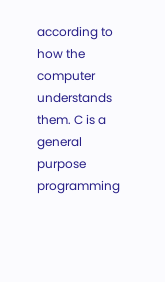according to how the computer understands them. C is a general purpose programming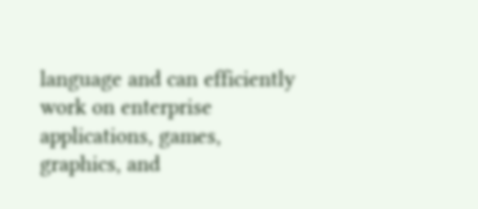language and can efficiently work on enterprise applications, games, graphics, and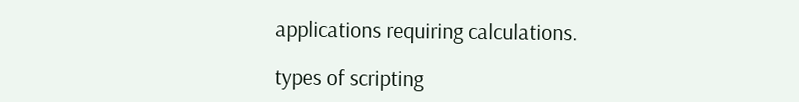applications requiring calculations.

types of scripting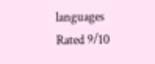languages
Rated 9/10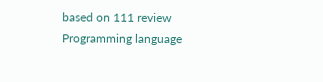based on 111 review
Programming language